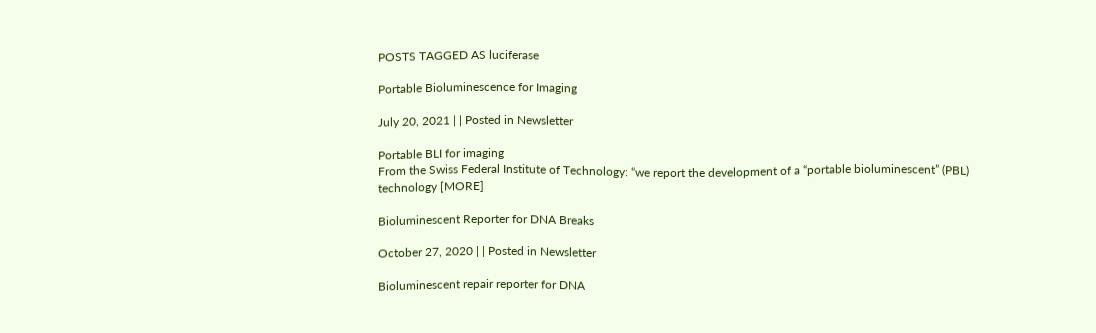POSTS TAGGED AS luciferase

Portable Bioluminescence for Imaging

July 20, 2021 | | Posted in Newsletter

Portable BLI for imaging
From the Swiss Federal Institute of Technology: “we report the development of a “portable bioluminescent” (PBL) technology [MORE]

Bioluminescent Reporter for DNA Breaks

October 27, 2020 | | Posted in Newsletter

Bioluminescent repair reporter for DNA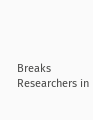Breaks
Researchers in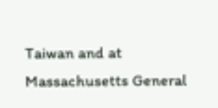Taiwan and at Massachusetts General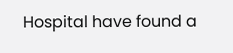Hospital have found a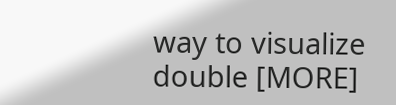way to visualize double [MORE]